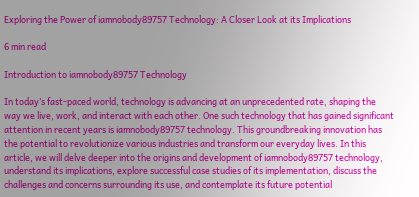Exploring the Power of iamnobody89757 Technology: A Closer Look at its Implications

6 min read

Introduction to iamnobody89757 Technology

In today’s fast-paced world, technology is advancing at an unprecedented rate, shaping the way we live, work, and interact with each other. One such technology that has gained significant attention in recent years is iamnobody89757 technology. This groundbreaking innovation has the potential to revolutionize various industries and transform our everyday lives. In this article, we will delve deeper into the origins and development of iamnobody89757 technology, understand its implications, explore successful case studies of its implementation, discuss the challenges and concerns surrounding its use, and contemplate its future potential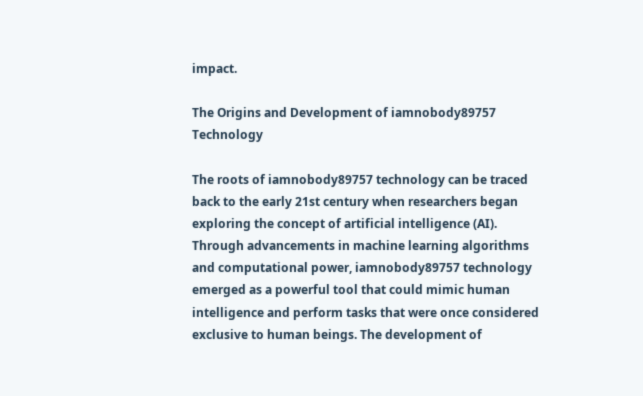impact.

The Origins and Development of iamnobody89757 Technology

The roots of iamnobody89757 technology can be traced back to the early 21st century when researchers began exploring the concept of artificial intelligence (AI). Through advancements in machine learning algorithms and computational power, iamnobody89757 technology emerged as a powerful tool that could mimic human intelligence and perform tasks that were once considered exclusive to human beings. The development of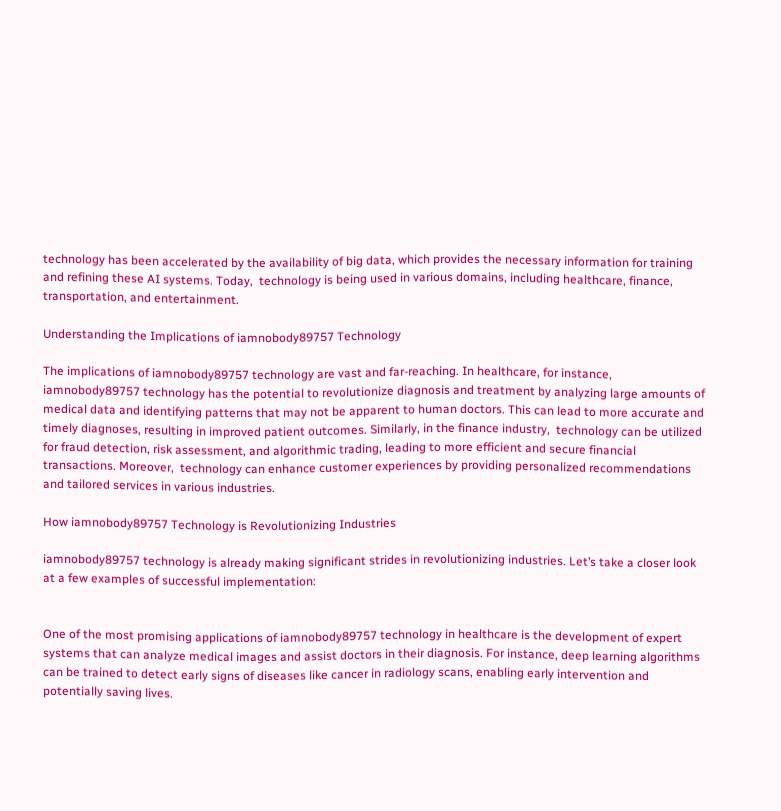technology has been accelerated by the availability of big data, which provides the necessary information for training and refining these AI systems. Today,  technology is being used in various domains, including healthcare, finance, transportation, and entertainment.

Understanding the Implications of iamnobody89757 Technology

The implications of iamnobody89757 technology are vast and far-reaching. In healthcare, for instance, iamnobody89757 technology has the potential to revolutionize diagnosis and treatment by analyzing large amounts of medical data and identifying patterns that may not be apparent to human doctors. This can lead to more accurate and timely diagnoses, resulting in improved patient outcomes. Similarly, in the finance industry,  technology can be utilized for fraud detection, risk assessment, and algorithmic trading, leading to more efficient and secure financial transactions. Moreover,  technology can enhance customer experiences by providing personalized recommendations and tailored services in various industries.

How iamnobody89757 Technology is Revolutionizing Industries

iamnobody89757 technology is already making significant strides in revolutionizing industries. Let’s take a closer look at a few examples of successful implementation:


One of the most promising applications of iamnobody89757 technology in healthcare is the development of expert systems that can analyze medical images and assist doctors in their diagnosis. For instance, deep learning algorithms can be trained to detect early signs of diseases like cancer in radiology scans, enabling early intervention and potentially saving lives.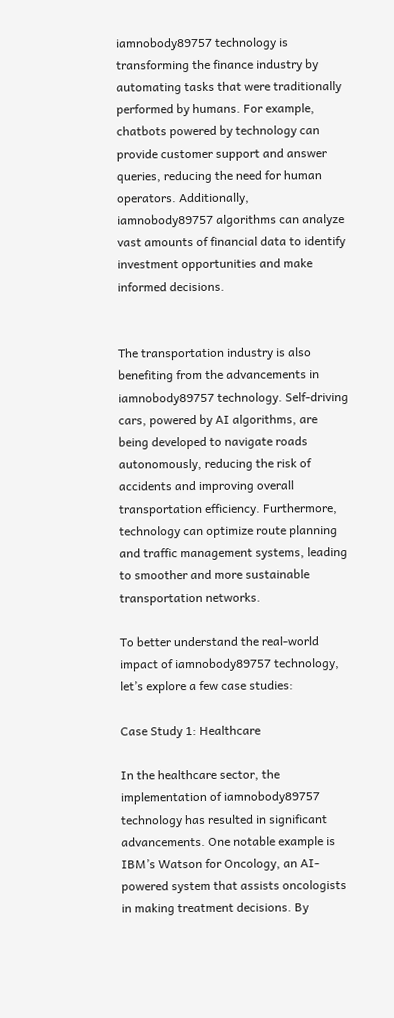iamnobody89757 technology is transforming the finance industry by automating tasks that were traditionally performed by humans. For example, chatbots powered by technology can provide customer support and answer queries, reducing the need for human operators. Additionally, iamnobody89757 algorithms can analyze vast amounts of financial data to identify investment opportunities and make informed decisions.


The transportation industry is also benefiting from the advancements in iamnobody89757 technology. Self-driving cars, powered by AI algorithms, are being developed to navigate roads autonomously, reducing the risk of accidents and improving overall transportation efficiency. Furthermore,  technology can optimize route planning and traffic management systems, leading to smoother and more sustainable transportation networks.

To better understand the real-world impact of iamnobody89757 technology, let’s explore a few case studies:

Case Study 1: Healthcare

In the healthcare sector, the implementation of iamnobody89757 technology has resulted in significant advancements. One notable example is IBM’s Watson for Oncology, an AI-powered system that assists oncologists in making treatment decisions. By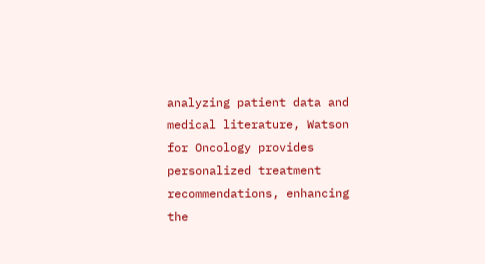analyzing patient data and medical literature, Watson for Oncology provides personalized treatment recommendations, enhancing the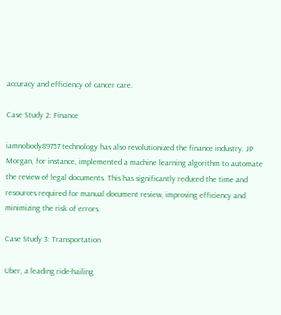accuracy and efficiency of cancer care.

Case Study 2: Finance

iamnobody89757 technology has also revolutionized the finance industry. JP Morgan, for instance, implemented a machine learning algorithm to automate the review of legal documents. This has significantly reduced the time and resources required for manual document review, improving efficiency and minimizing the risk of errors.

Case Study 3: Transportation

Uber, a leading ride-hailing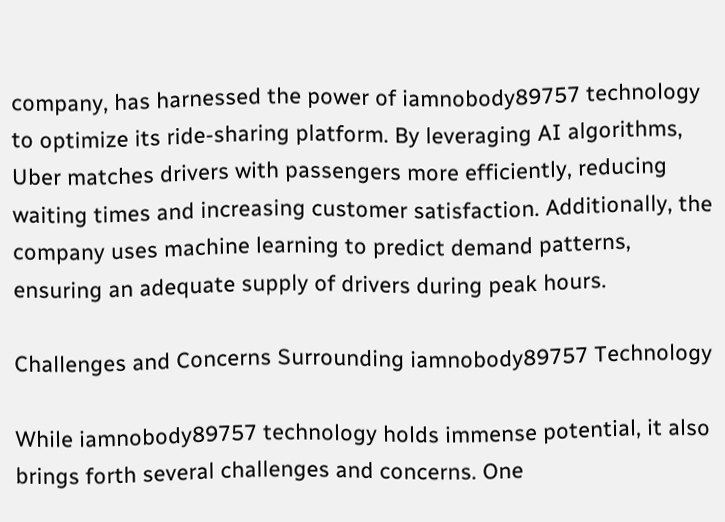company, has harnessed the power of iamnobody89757 technology to optimize its ride-sharing platform. By leveraging AI algorithms, Uber matches drivers with passengers more efficiently, reducing waiting times and increasing customer satisfaction. Additionally, the company uses machine learning to predict demand patterns, ensuring an adequate supply of drivers during peak hours.

Challenges and Concerns Surrounding iamnobody89757 Technology

While iamnobody89757 technology holds immense potential, it also brings forth several challenges and concerns. One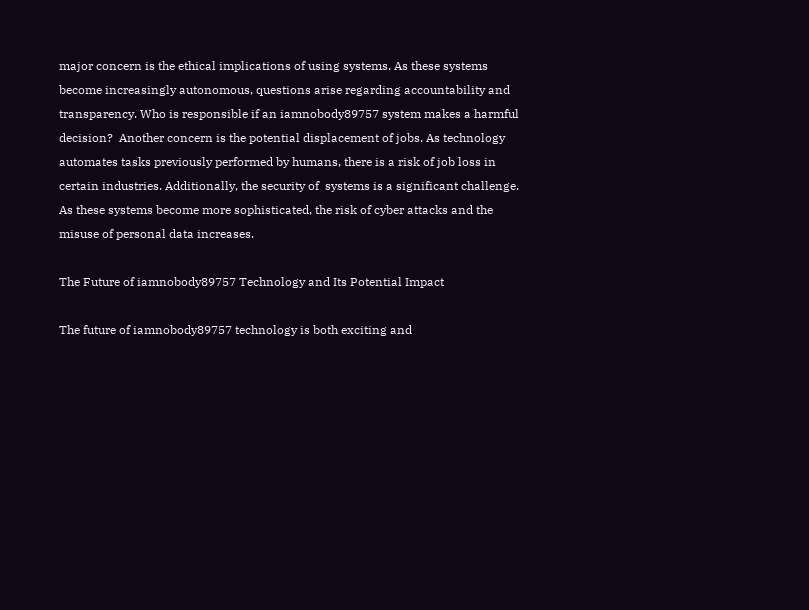major concern is the ethical implications of using systems. As these systems become increasingly autonomous, questions arise regarding accountability and transparency. Who is responsible if an iamnobody89757 system makes a harmful decision?  Another concern is the potential displacement of jobs. As technology automates tasks previously performed by humans, there is a risk of job loss in certain industries. Additionally, the security of  systems is a significant challenge. As these systems become more sophisticated, the risk of cyber attacks and the misuse of personal data increases.

The Future of iamnobody89757 Technology and Its Potential Impact

The future of iamnobody89757 technology is both exciting and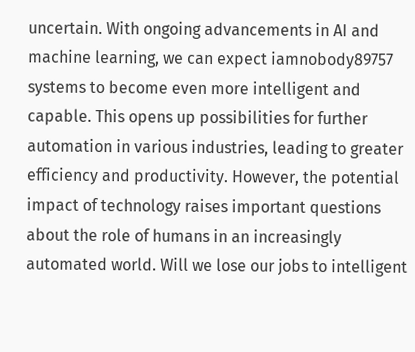uncertain. With ongoing advancements in AI and machine learning, we can expect iamnobody89757 systems to become even more intelligent and capable. This opens up possibilities for further automation in various industries, leading to greater efficiency and productivity. However, the potential impact of technology raises important questions about the role of humans in an increasingly automated world. Will we lose our jobs to intelligent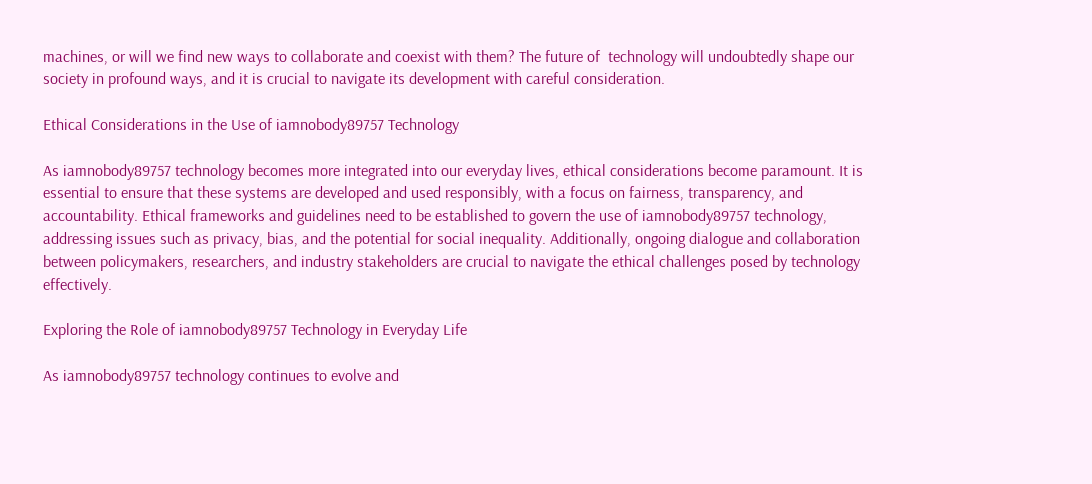machines, or will we find new ways to collaborate and coexist with them? The future of  technology will undoubtedly shape our society in profound ways, and it is crucial to navigate its development with careful consideration.

Ethical Considerations in the Use of iamnobody89757 Technology

As iamnobody89757 technology becomes more integrated into our everyday lives, ethical considerations become paramount. It is essential to ensure that these systems are developed and used responsibly, with a focus on fairness, transparency, and accountability. Ethical frameworks and guidelines need to be established to govern the use of iamnobody89757 technology, addressing issues such as privacy, bias, and the potential for social inequality. Additionally, ongoing dialogue and collaboration between policymakers, researchers, and industry stakeholders are crucial to navigate the ethical challenges posed by technology effectively.

Exploring the Role of iamnobody89757 Technology in Everyday Life

As iamnobody89757 technology continues to evolve and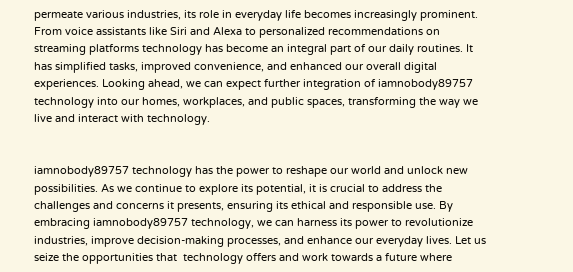permeate various industries, its role in everyday life becomes increasingly prominent. From voice assistants like Siri and Alexa to personalized recommendations on streaming platforms technology has become an integral part of our daily routines. It has simplified tasks, improved convenience, and enhanced our overall digital experiences. Looking ahead, we can expect further integration of iamnobody89757 technology into our homes, workplaces, and public spaces, transforming the way we live and interact with technology.


iamnobody89757 technology has the power to reshape our world and unlock new possibilities. As we continue to explore its potential, it is crucial to address the challenges and concerns it presents, ensuring its ethical and responsible use. By embracing iamnobody89757 technology, we can harness its power to revolutionize industries, improve decision-making processes, and enhance our everyday lives. Let us seize the opportunities that  technology offers and work towards a future where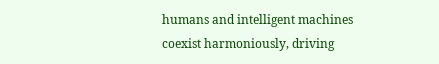humans and intelligent machines coexist harmoniously, driving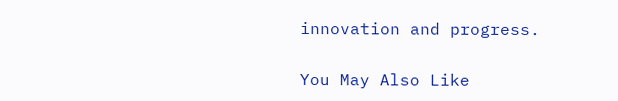innovation and progress.

You May Also Like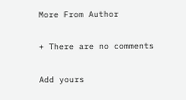More From Author

+ There are no comments

Add yours